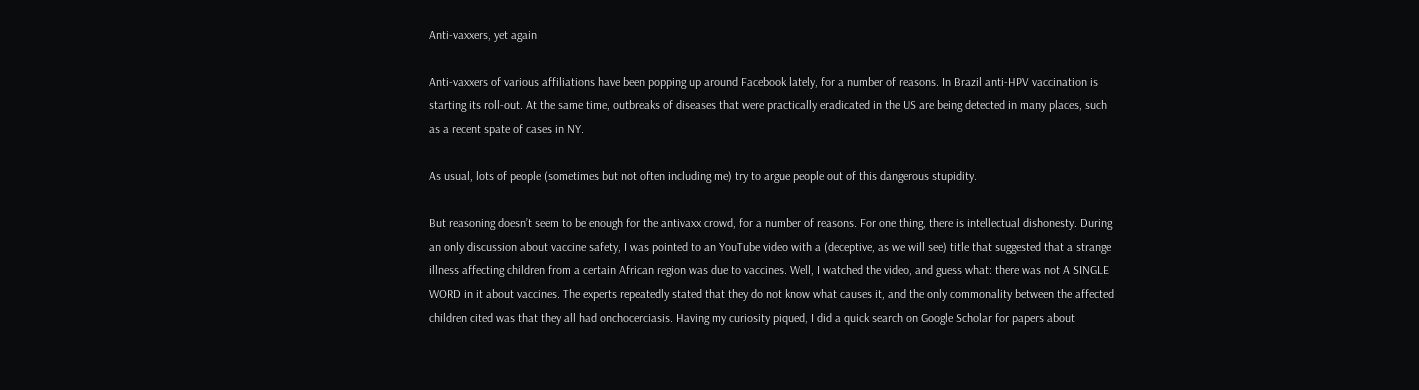Anti-vaxxers, yet again

Anti-vaxxers of various affiliations have been popping up around Facebook lately, for a number of reasons. In Brazil anti-HPV vaccination is starting its roll-out. At the same time, outbreaks of diseases that were practically eradicated in the US are being detected in many places, such as a recent spate of cases in NY.

As usual, lots of people (sometimes but not often including me) try to argue people out of this dangerous stupidity.

But reasoning doesn’t seem to be enough for the antivaxx crowd, for a number of reasons. For one thing, there is intellectual dishonesty. During an only discussion about vaccine safety, I was pointed to an YouTube video with a (deceptive, as we will see) title that suggested that a strange illness affecting children from a certain African region was due to vaccines. Well, I watched the video, and guess what: there was not A SINGLE WORD in it about vaccines. The experts repeatedly stated that they do not know what causes it, and the only commonality between the affected children cited was that they all had onchocerciasis. Having my curiosity piqued, I did a quick search on Google Scholar for papers about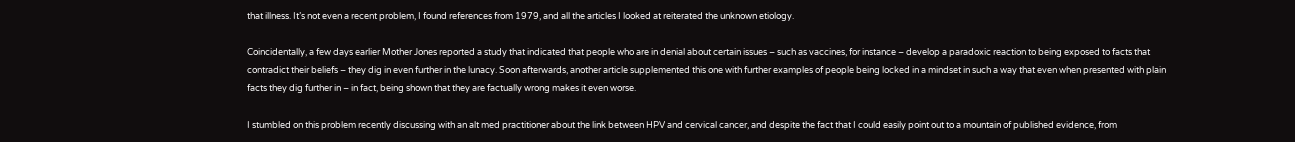that illness. It’s not even a recent problem, I found references from 1979, and all the articles I looked at reiterated the unknown etiology.

Coincidentally, a few days earlier Mother Jones reported a study that indicated that people who are in denial about certain issues – such as vaccines, for instance – develop a paradoxic reaction to being exposed to facts that contradict their beliefs – they dig in even further in the lunacy. Soon afterwards, another article supplemented this one with further examples of people being locked in a mindset in such a way that even when presented with plain facts they dig further in – in fact, being shown that they are factually wrong makes it even worse.

I stumbled on this problem recently discussing with an alt med practitioner about the link between HPV and cervical cancer, and despite the fact that I could easily point out to a mountain of published evidence, from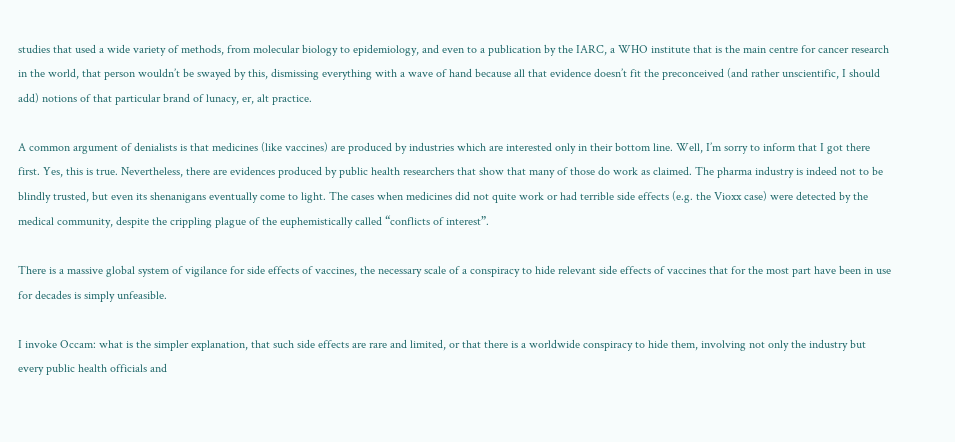studies that used a wide variety of methods, from molecular biology to epidemiology, and even to a publication by the IARC, a WHO institute that is the main centre for cancer research in the world, that person wouldn’t be swayed by this, dismissing everything with a wave of hand because all that evidence doesn’t fit the preconceived (and rather unscientific, I should add) notions of that particular brand of lunacy, er, alt practice.

A common argument of denialists is that medicines (like vaccines) are produced by industries which are interested only in their bottom line. Well, I’m sorry to inform that I got there first. Yes, this is true. Nevertheless, there are evidences produced by public health researchers that show that many of those do work as claimed. The pharma industry is indeed not to be blindly trusted, but even its shenanigans eventually come to light. The cases when medicines did not quite work or had terrible side effects (e.g. the Vioxx case) were detected by the medical community, despite the crippling plague of the euphemistically called “conflicts of interest”.

There is a massive global system of vigilance for side effects of vaccines, the necessary scale of a conspiracy to hide relevant side effects of vaccines that for the most part have been in use for decades is simply unfeasible.

I invoke Occam: what is the simpler explanation, that such side effects are rare and limited, or that there is a worldwide conspiracy to hide them, involving not only the industry but every public health officials and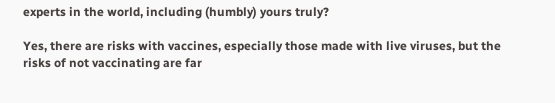experts in the world, including (humbly) yours truly?

Yes, there are risks with vaccines, especially those made with live viruses, but the risks of not vaccinating are far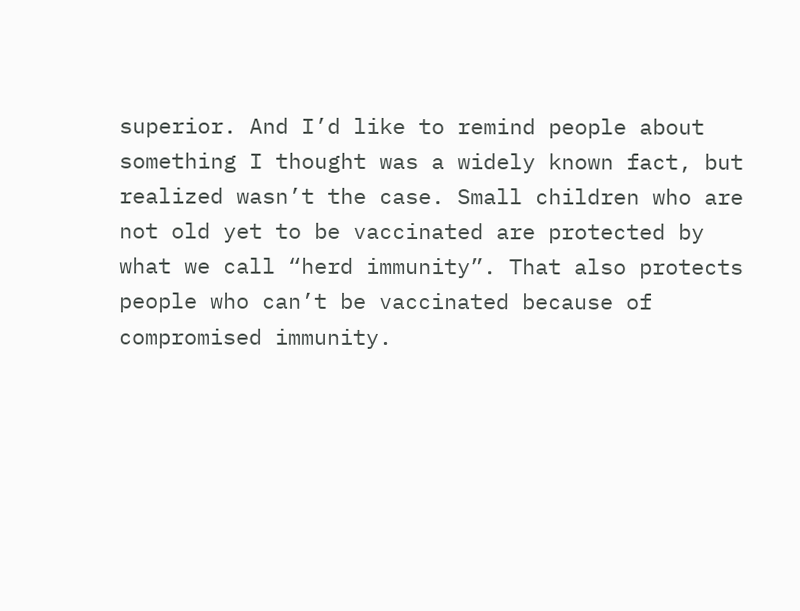superior. And I’d like to remind people about something I thought was a widely known fact, but realized wasn’t the case. Small children who are not old yet to be vaccinated are protected by what we call “herd immunity”. That also protects people who can’t be vaccinated because of compromised immunity.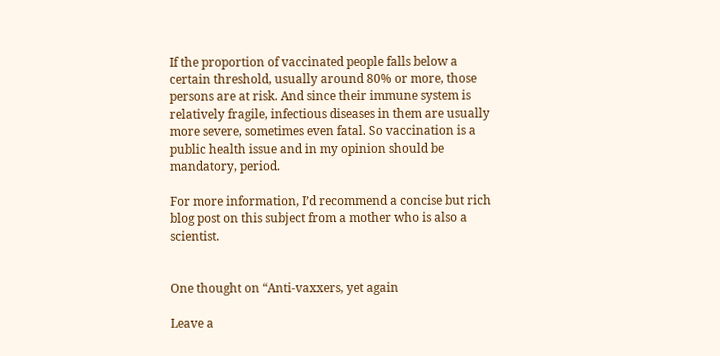If the proportion of vaccinated people falls below a certain threshold, usually around 80% or more, those persons are at risk. And since their immune system is relatively fragile, infectious diseases in them are usually more severe, sometimes even fatal. So vaccination is a public health issue and in my opinion should be mandatory, period.

For more information, I’d recommend a concise but rich blog post on this subject from a mother who is also a scientist.


One thought on “Anti-vaxxers, yet again

Leave a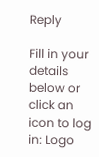Reply

Fill in your details below or click an icon to log in: Logo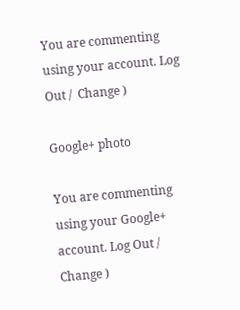You are commenting using your account. Log Out /  Change )

Google+ photo

You are commenting using your Google+ account. Log Out /  Change )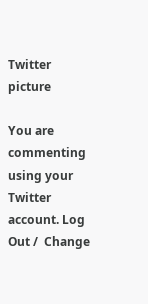Twitter picture

You are commenting using your Twitter account. Log Out /  Change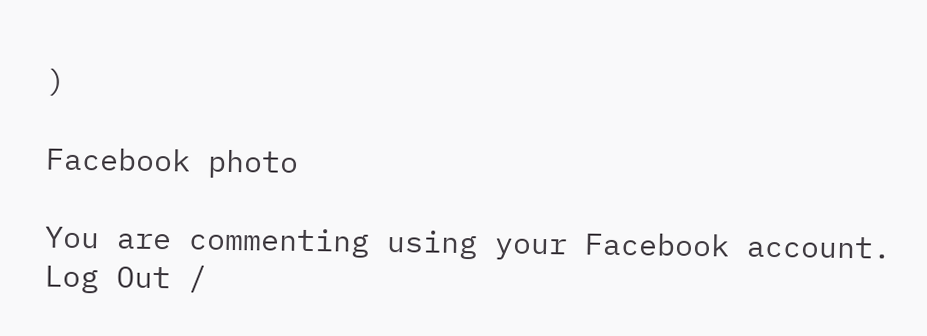)

Facebook photo

You are commenting using your Facebook account. Log Out /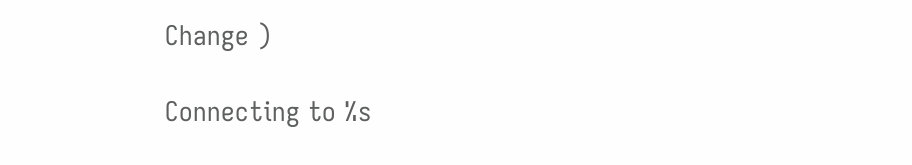Change )

Connecting to %s